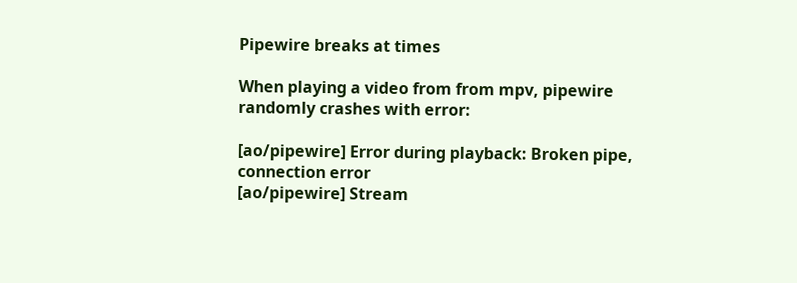Pipewire breaks at times

When playing a video from from mpv, pipewire randomly crashes with error:

[ao/pipewire] Error during playback: Broken pipe, connection error
[ao/pipewire] Stream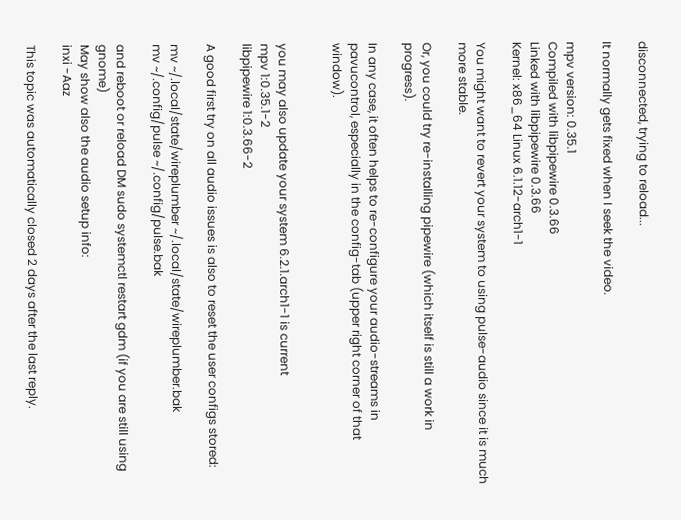disconnected, trying to reload...

It normally gets fixed when I seek the video.

mpv version: 0.35.1
Compiled with libpipewire 0.3.66
Linked with libpipewire 0.3.66
Kernel: x86_64 Linux 6.1.12-arch1-1

You might want to revert your system to using pulse-audio since it is much more stable.

Or, you could try re-installing pipewire (which itself is still a work in progress).

In any case, it often helps to re-configure your audio-streams in pavucontrol, especially in the config-tab (upper right corner of that window).


you may also update your system 6.2.1.arch1-1 is current
mpv 1:0.35.1-2
libpipewire 1:0.3.66-2

A good first try on all audio issues is also to reset the user configs stored:

mv ~/.local/state/wireplumber ~/.local/state/wireplumber.bak
mv ~/.config/pulse ~/.config/pulse.bak

and reboot or reload DM sudo systemctl restart gdm (if you are still using gnome)
May show also the audio setup info:
inxi -Aaz

This topic was automatically closed 2 days after the last reply.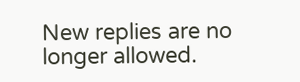New replies are no longer allowed.